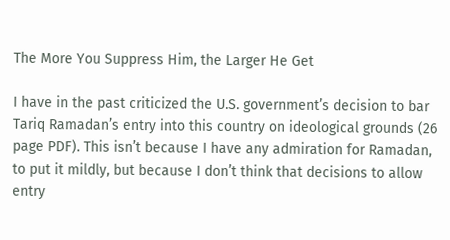The More You Suppress Him, the Larger He Get

I have in the past criticized the U.S. government’s decision to bar Tariq Ramadan’s entry into this country on ideological grounds (26 page PDF). This isn’t because I have any admiration for Ramadan, to put it mildly, but because I don’t think that decisions to allow entry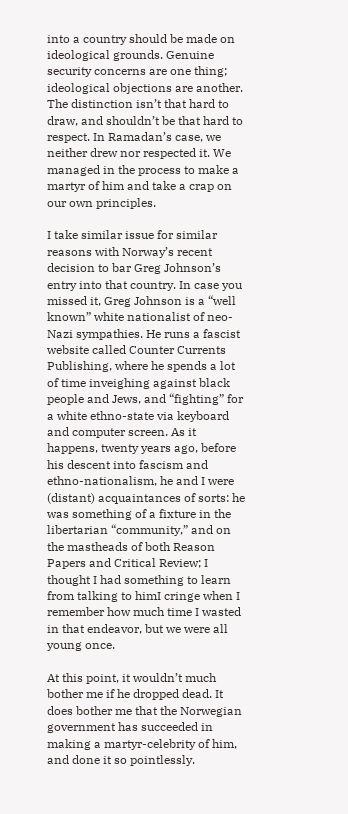into a country should be made on ideological grounds. Genuine security concerns are one thing; ideological objections are another. The distinction isn’t that hard to draw, and shouldn’t be that hard to respect. In Ramadan’s case, we neither drew nor respected it. We managed in the process to make a martyr of him and take a crap on our own principles.

I take similar issue for similar reasons with Norway’s recent decision to bar Greg Johnson’s entry into that country. In case you missed it, Greg Johnson is a “well known” white nationalist of neo-Nazi sympathies. He runs a fascist website called Counter Currents Publishing, where he spends a lot of time inveighing against black people and Jews, and “fighting” for a white ethno-state via keyboard and computer screen. As it happens, twenty years ago, before his descent into fascism and ethno-nationalism, he and I were (distant) acquaintances of sorts: he was something of a fixture in the libertarian “community,” and on the mastheads of both Reason Papers and Critical Review; I thought I had something to learn from talking to himI cringe when I remember how much time I wasted in that endeavor, but we were all young once.

At this point, it wouldn’t much bother me if he dropped dead. It does bother me that the Norwegian government has succeeded in making a martyr-celebrity of him, and done it so pointlessly.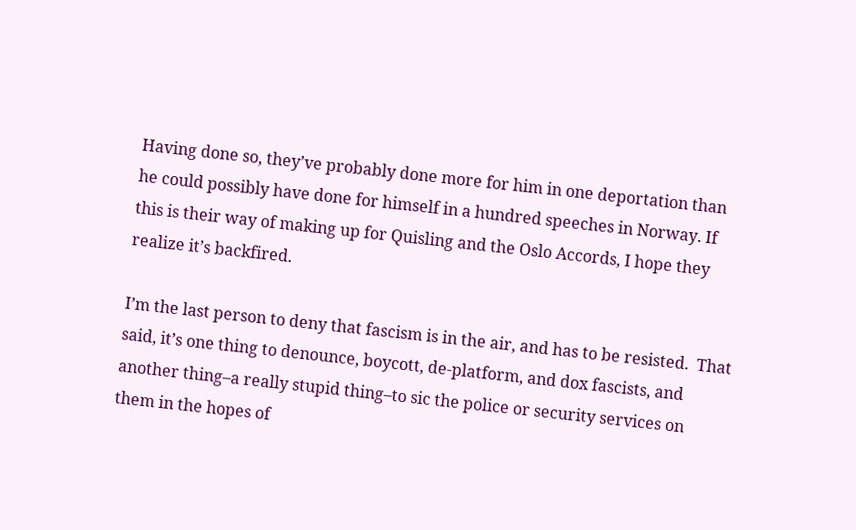Having done so, they’ve probably done more for him in one deportation than he could possibly have done for himself in a hundred speeches in Norway. If this is their way of making up for Quisling and the Oslo Accords, I hope they realize it’s backfired.

I’m the last person to deny that fascism is in the air, and has to be resisted.  That said, it’s one thing to denounce, boycott, de-platform, and dox fascists, and another thing–a really stupid thing–to sic the police or security services on them in the hopes of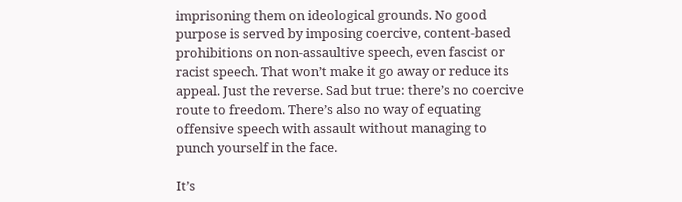imprisoning them on ideological grounds. No good purpose is served by imposing coercive, content-based prohibitions on non-assaultive speech, even fascist or racist speech. That won’t make it go away or reduce its appeal. Just the reverse. Sad but true: there’s no coercive route to freedom. There’s also no way of equating offensive speech with assault without managing to punch yourself in the face.

It’s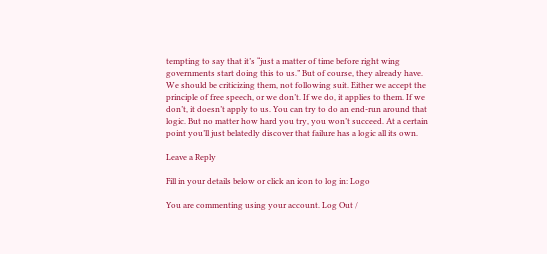tempting to say that it’s “just a matter of time before right wing governments start doing this to us.” But of course, they already have. We should be criticizing them, not following suit. Either we accept the principle of free speech, or we don’t. If we do, it applies to them. If we don’t, it doesn’t apply to us. You can try to do an end-run around that logic. But no matter how hard you try, you won’t succeed. At a certain point you’ll just belatedly discover that failure has a logic all its own.

Leave a Reply

Fill in your details below or click an icon to log in: Logo

You are commenting using your account. Log Out /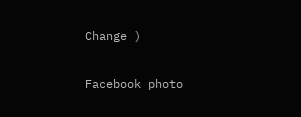Change )

Facebook photo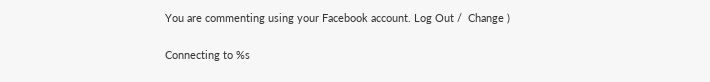You are commenting using your Facebook account. Log Out /  Change )

Connecting to %s